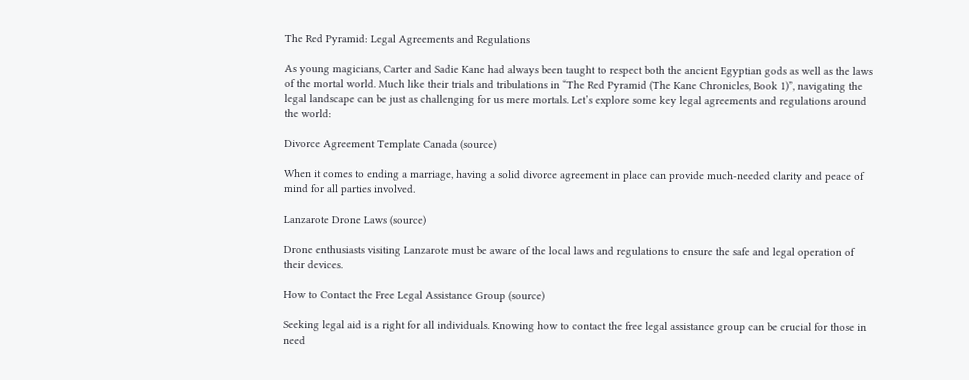The Red Pyramid: Legal Agreements and Regulations

As young magicians, Carter and Sadie Kane had always been taught to respect both the ancient Egyptian gods as well as the laws of the mortal world. Much like their trials and tribulations in “The Red Pyramid (The Kane Chronicles, Book 1)”, navigating the legal landscape can be just as challenging for us mere mortals. Let’s explore some key legal agreements and regulations around the world:

Divorce Agreement Template Canada (source)

When it comes to ending a marriage, having a solid divorce agreement in place can provide much-needed clarity and peace of mind for all parties involved.

Lanzarote Drone Laws (source)

Drone enthusiasts visiting Lanzarote must be aware of the local laws and regulations to ensure the safe and legal operation of their devices.

How to Contact the Free Legal Assistance Group (source)

Seeking legal aid is a right for all individuals. Knowing how to contact the free legal assistance group can be crucial for those in need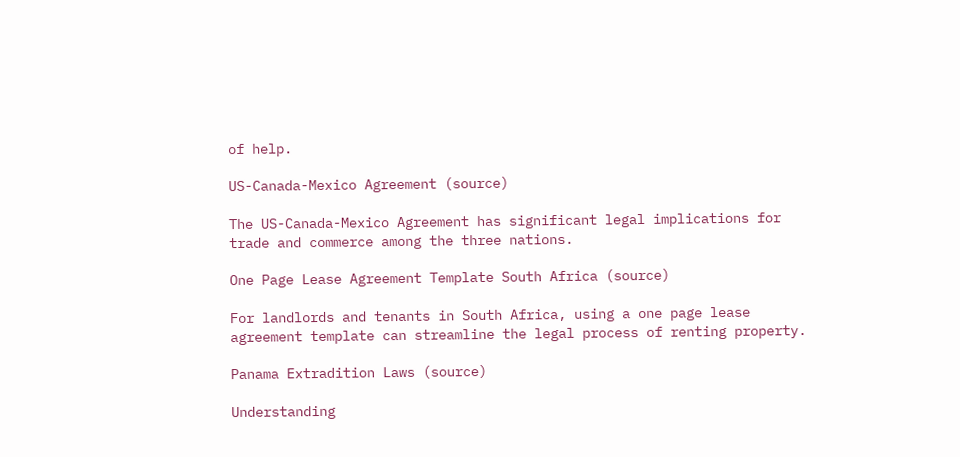of help.

US-Canada-Mexico Agreement (source)

The US-Canada-Mexico Agreement has significant legal implications for trade and commerce among the three nations.

One Page Lease Agreement Template South Africa (source)

For landlords and tenants in South Africa, using a one page lease agreement template can streamline the legal process of renting property.

Panama Extradition Laws (source)

Understanding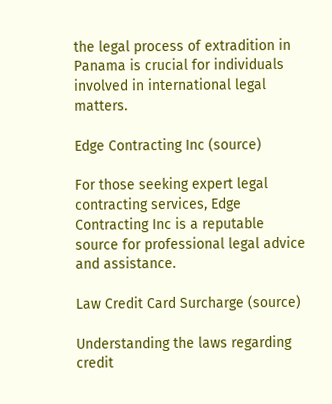the legal process of extradition in Panama is crucial for individuals involved in international legal matters.

Edge Contracting Inc (source)

For those seeking expert legal contracting services, Edge Contracting Inc is a reputable source for professional legal advice and assistance.

Law Credit Card Surcharge (source)

Understanding the laws regarding credit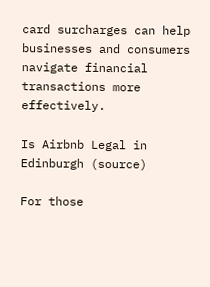card surcharges can help businesses and consumers navigate financial transactions more effectively.

Is Airbnb Legal in Edinburgh (source)

For those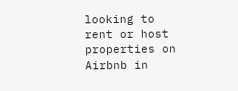looking to rent or host properties on Airbnb in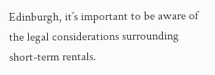Edinburgh, it’s important to be aware of the legal considerations surrounding short-term rentals.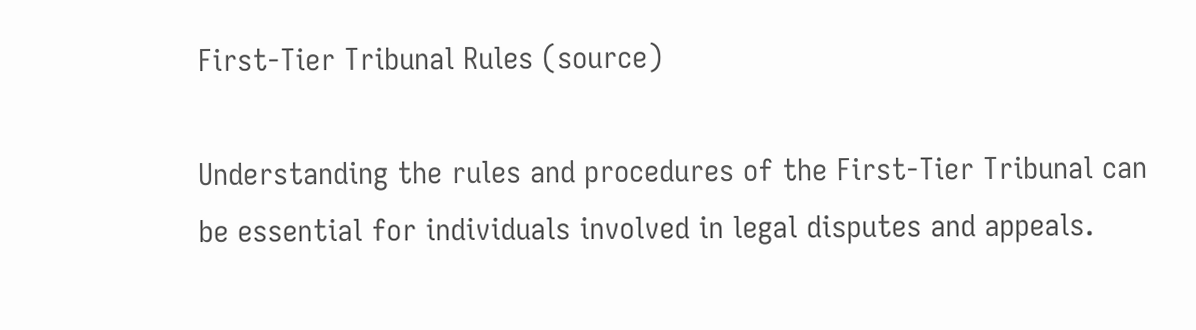First-Tier Tribunal Rules (source)

Understanding the rules and procedures of the First-Tier Tribunal can be essential for individuals involved in legal disputes and appeals.